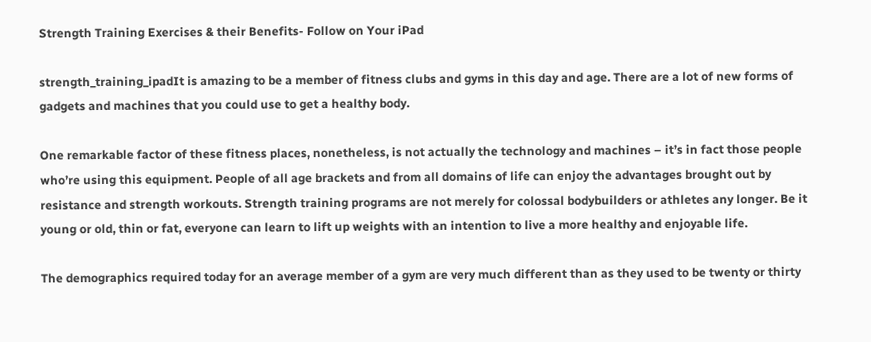Strength Training Exercises & their Benefits- Follow on Your iPad

strength_training_ipadIt is amazing to be a member of fitness clubs and gyms in this day and age. There are a lot of new forms of gadgets and machines that you could use to get a healthy body.

One remarkable factor of these fitness places, nonetheless, is not actually the technology and machines – it’s in fact those people who’re using this equipment. People of all age brackets and from all domains of life can enjoy the advantages brought out by resistance and strength workouts. Strength training programs are not merely for colossal bodybuilders or athletes any longer. Be it young or old, thin or fat, everyone can learn to lift up weights with an intention to live a more healthy and enjoyable life.

The demographics required today for an average member of a gym are very much different than as they used to be twenty or thirty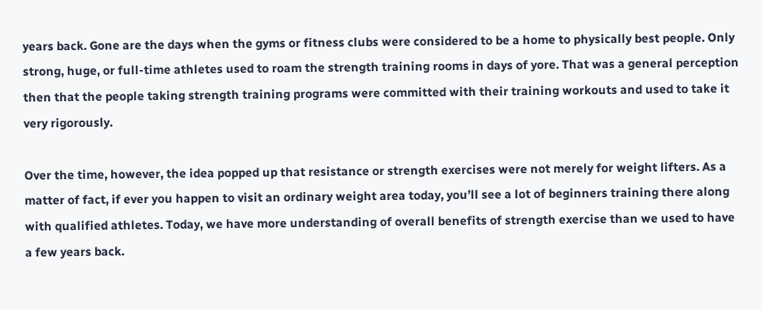years back. Gone are the days when the gyms or fitness clubs were considered to be a home to physically best people. Only strong, huge, or full-time athletes used to roam the strength training rooms in days of yore. That was a general perception then that the people taking strength training programs were committed with their training workouts and used to take it very rigorously.

Over the time, however, the idea popped up that resistance or strength exercises were not merely for weight lifters. As a matter of fact, if ever you happen to visit an ordinary weight area today, you’ll see a lot of beginners training there along with qualified athletes. Today, we have more understanding of overall benefits of strength exercise than we used to have a few years back.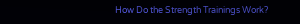How Do the Strength Trainings Work?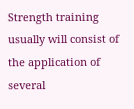Strength training usually will consist of the application of several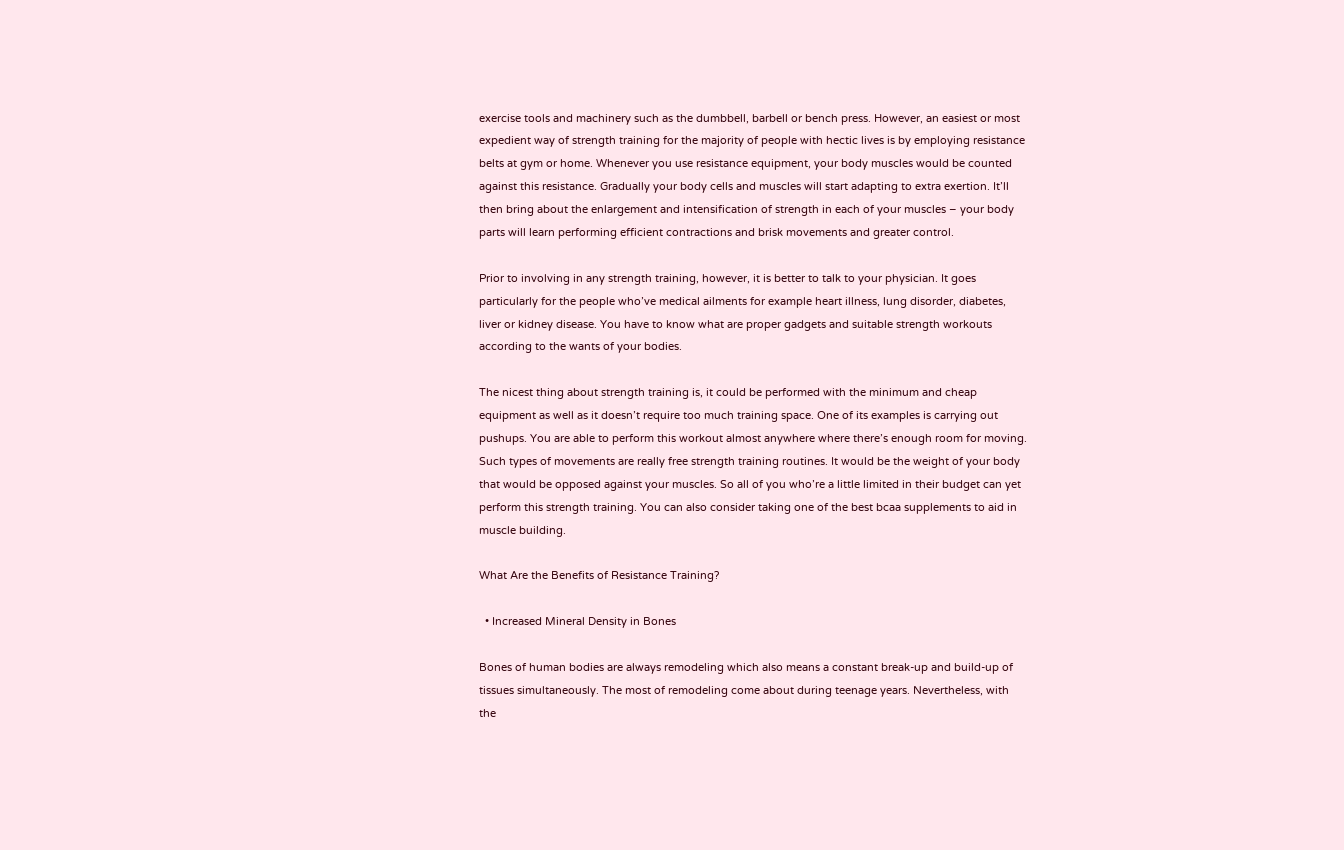exercise tools and machinery such as the dumbbell, barbell or bench press. However, an easiest or most expedient way of strength training for the majority of people with hectic lives is by employing resistance belts at gym or home. Whenever you use resistance equipment, your body muscles would be counted against this resistance. Gradually your body cells and muscles will start adapting to extra exertion. It’ll then bring about the enlargement and intensification of strength in each of your muscles – your body parts will learn performing efficient contractions and brisk movements and greater control.

Prior to involving in any strength training, however, it is better to talk to your physician. It goes particularly for the people who’ve medical ailments for example heart illness, lung disorder, diabetes, liver or kidney disease. You have to know what are proper gadgets and suitable strength workouts according to the wants of your bodies.

The nicest thing about strength training is, it could be performed with the minimum and cheap equipment as well as it doesn’t require too much training space. One of its examples is carrying out pushups. You are able to perform this workout almost anywhere where there’s enough room for moving. Such types of movements are really free strength training routines. It would be the weight of your body that would be opposed against your muscles. So all of you who’re a little limited in their budget can yet perform this strength training. You can also consider taking one of the best bcaa supplements to aid in muscle building.

What Are the Benefits of Resistance Training?

  • Increased Mineral Density in Bones

Bones of human bodies are always remodeling which also means a constant break-up and build-up of tissues simultaneously. The most of remodeling come about during teenage years. Nevertheless, with the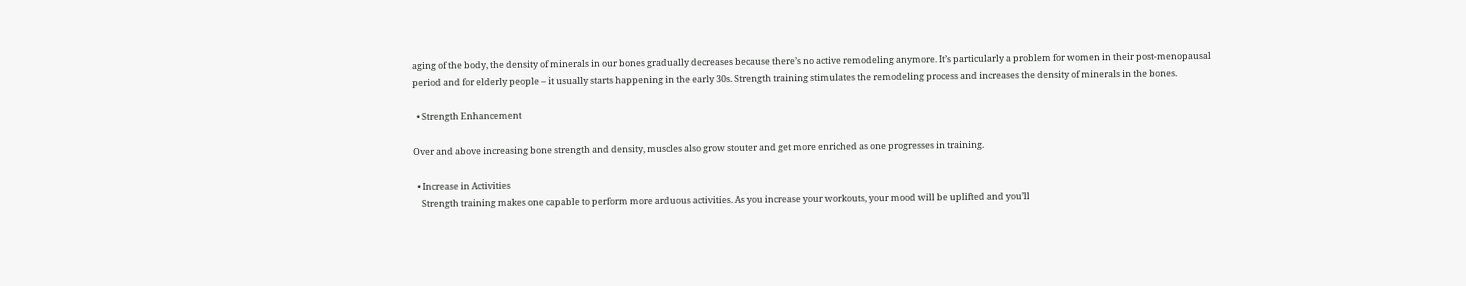aging of the body, the density of minerals in our bones gradually decreases because there’s no active remodeling anymore. It’s particularly a problem for women in their post-menopausal period and for elderly people – it usually starts happening in the early 30s. Strength training stimulates the remodeling process and increases the density of minerals in the bones.

  • Strength Enhancement

Over and above increasing bone strength and density, muscles also grow stouter and get more enriched as one progresses in training.

  • Increase in Activities
    Strength training makes one capable to perform more arduous activities. As you increase your workouts, your mood will be uplifted and you’ll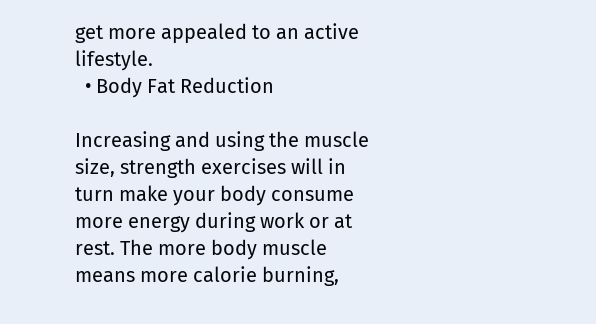get more appealed to an active lifestyle.
  • Body Fat Reduction

Increasing and using the muscle size, strength exercises will in turn make your body consume more energy during work or at rest. The more body muscle means more calorie burning,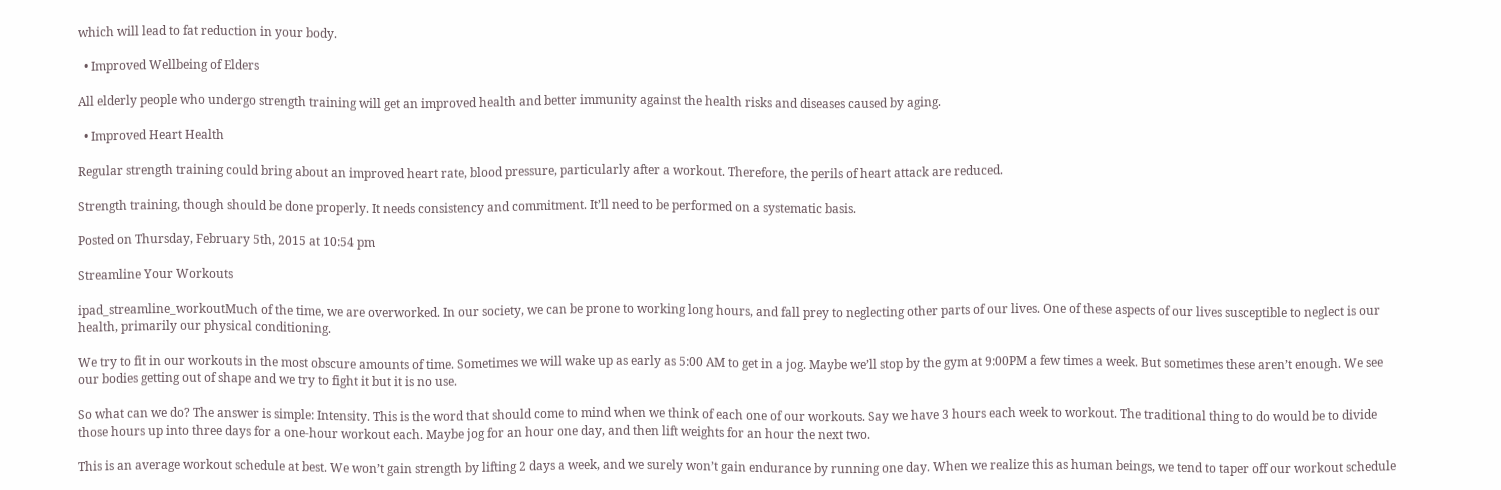which will lead to fat reduction in your body.

  • Improved Wellbeing of Elders

All elderly people who undergo strength training will get an improved health and better immunity against the health risks and diseases caused by aging.

  • Improved Heart Health

Regular strength training could bring about an improved heart rate, blood pressure, particularly after a workout. Therefore, the perils of heart attack are reduced.

Strength training, though should be done properly. It needs consistency and commitment. It’ll need to be performed on a systematic basis.

Posted on Thursday, February 5th, 2015 at 10:54 pm

Streamline Your Workouts

ipad_streamline_workoutMuch of the time, we are overworked. In our society, we can be prone to working long hours, and fall prey to neglecting other parts of our lives. One of these aspects of our lives susceptible to neglect is our health, primarily our physical conditioning.

We try to fit in our workouts in the most obscure amounts of time. Sometimes we will wake up as early as 5:00 AM to get in a jog. Maybe we’ll stop by the gym at 9:00PM a few times a week. But sometimes these aren’t enough. We see our bodies getting out of shape and we try to fight it but it is no use.

So what can we do? The answer is simple: Intensity. This is the word that should come to mind when we think of each one of our workouts. Say we have 3 hours each week to workout. The traditional thing to do would be to divide those hours up into three days for a one-hour workout each. Maybe jog for an hour one day, and then lift weights for an hour the next two.

This is an average workout schedule at best. We won’t gain strength by lifting 2 days a week, and we surely won’t gain endurance by running one day. When we realize this as human beings, we tend to taper off our workout schedule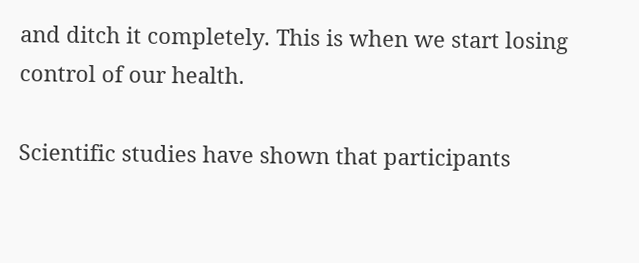and ditch it completely. This is when we start losing control of our health.

Scientific studies have shown that participants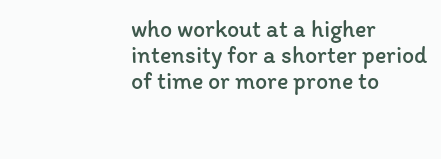who workout at a higher intensity for a shorter period of time or more prone to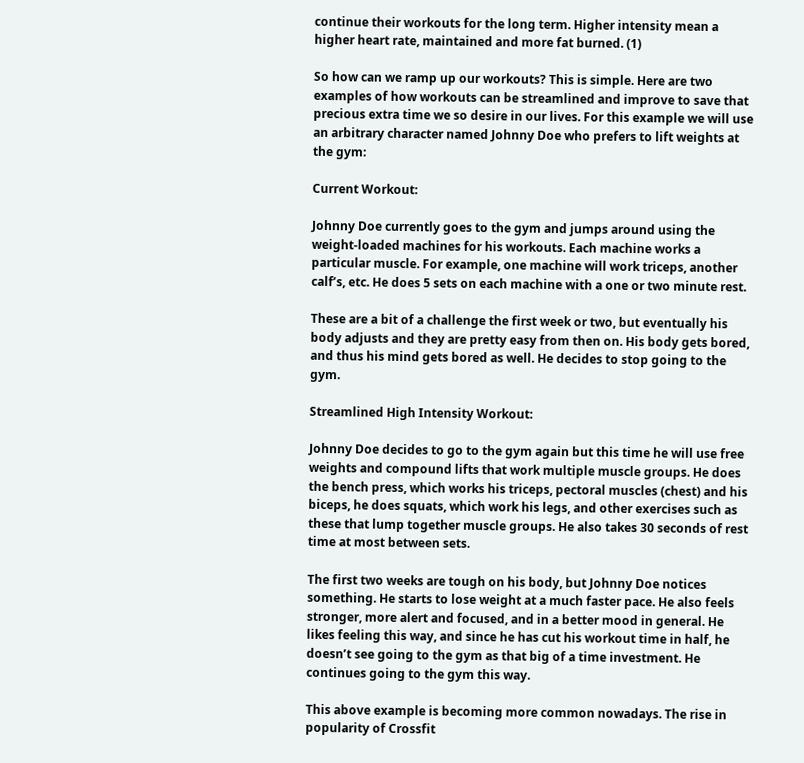continue their workouts for the long term. Higher intensity mean a higher heart rate, maintained and more fat burned. (1)

So how can we ramp up our workouts? This is simple. Here are two examples of how workouts can be streamlined and improve to save that precious extra time we so desire in our lives. For this example we will use an arbitrary character named Johnny Doe who prefers to lift weights at the gym:

Current Workout:

Johnny Doe currently goes to the gym and jumps around using the weight-loaded machines for his workouts. Each machine works a particular muscle. For example, one machine will work triceps, another calf’s, etc. He does 5 sets on each machine with a one or two minute rest.

These are a bit of a challenge the first week or two, but eventually his body adjusts and they are pretty easy from then on. His body gets bored, and thus his mind gets bored as well. He decides to stop going to the gym.

Streamlined High Intensity Workout:

Johnny Doe decides to go to the gym again but this time he will use free weights and compound lifts that work multiple muscle groups. He does the bench press, which works his triceps, pectoral muscles (chest) and his biceps, he does squats, which work his legs, and other exercises such as these that lump together muscle groups. He also takes 30 seconds of rest time at most between sets.

The first two weeks are tough on his body, but Johnny Doe notices something. He starts to lose weight at a much faster pace. He also feels stronger, more alert and focused, and in a better mood in general. He likes feeling this way, and since he has cut his workout time in half, he doesn’t see going to the gym as that big of a time investment. He continues going to the gym this way.

This above example is becoming more common nowadays. The rise in popularity of Crossfit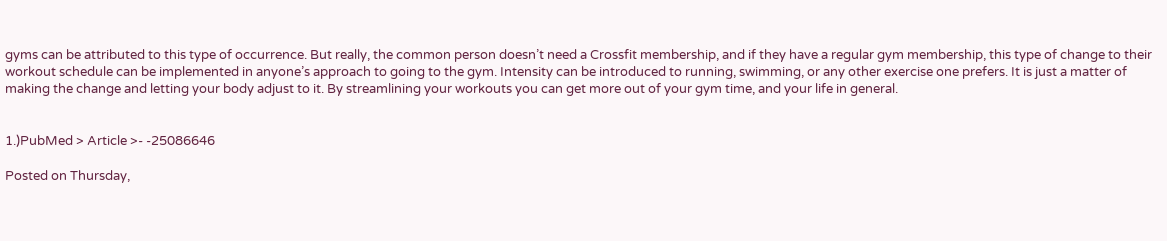gyms can be attributed to this type of occurrence. But really, the common person doesn’t need a Crossfit membership, and if they have a regular gym membership, this type of change to their workout schedule can be implemented in anyone’s approach to going to the gym. Intensity can be introduced to running, swimming, or any other exercise one prefers. It is just a matter of making the change and letting your body adjust to it. By streamlining your workouts you can get more out of your gym time, and your life in general.


1.)PubMed > Article >- -25086646

Posted on Thursday,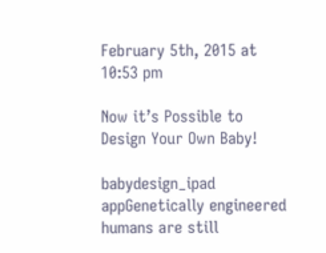February 5th, 2015 at 10:53 pm

Now it’s Possible to Design Your Own Baby!

babydesign_ipad appGenetically engineered humans are still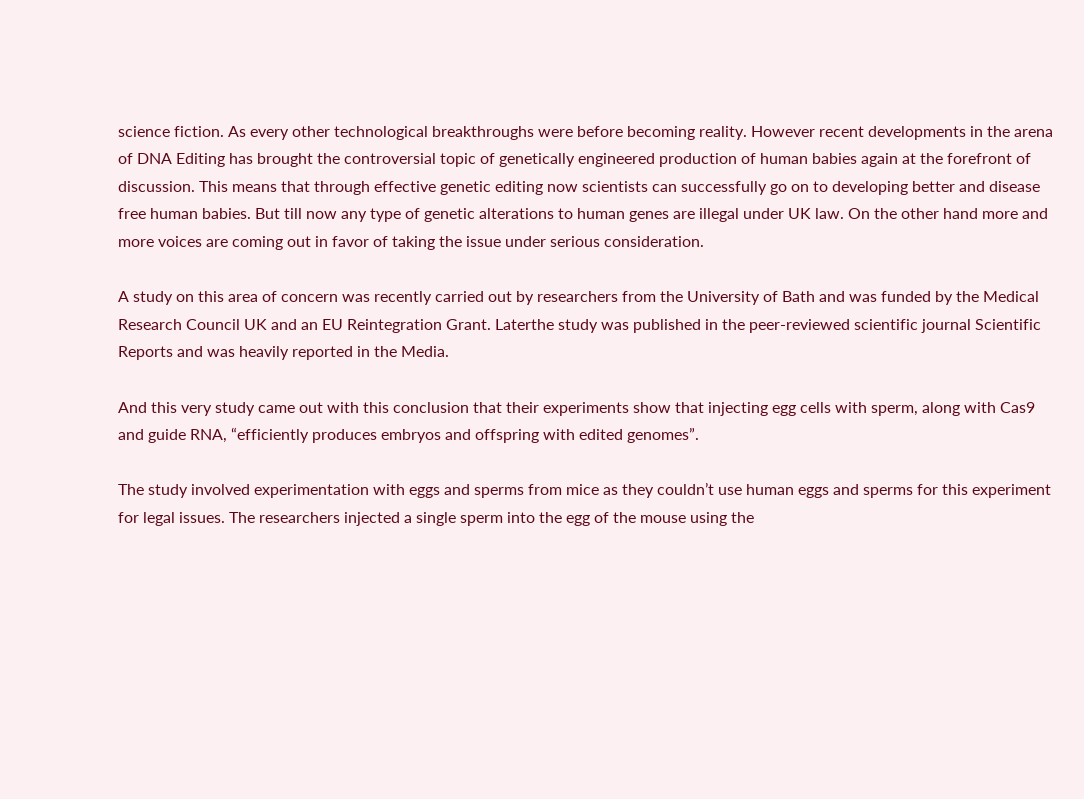science fiction. As every other technological breakthroughs were before becoming reality. However recent developments in the arena of DNA Editing has brought the controversial topic of genetically engineered production of human babies again at the forefront of discussion. This means that through effective genetic editing now scientists can successfully go on to developing better and disease free human babies. But till now any type of genetic alterations to human genes are illegal under UK law. On the other hand more and more voices are coming out in favor of taking the issue under serious consideration.

A study on this area of concern was recently carried out by researchers from the University of Bath and was funded by the Medical Research Council UK and an EU Reintegration Grant. Laterthe study was published in the peer-reviewed scientific journal Scientific Reports and was heavily reported in the Media.

And this very study came out with this conclusion that their experiments show that injecting egg cells with sperm, along with Cas9 and guide RNA, “efficiently produces embryos and offspring with edited genomes”.

The study involved experimentation with eggs and sperms from mice as they couldn’t use human eggs and sperms for this experiment for legal issues. The researchers injected a single sperm into the egg of the mouse using the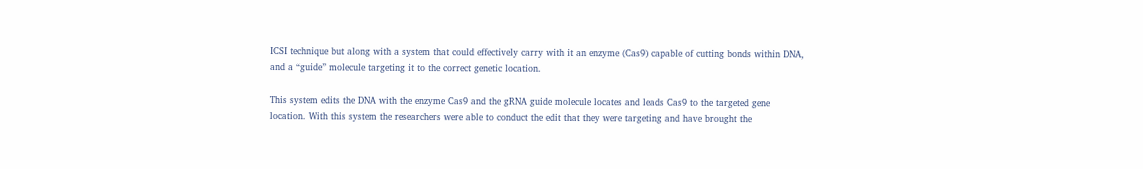ICSI technique but along with a system that could effectively carry with it an enzyme (Cas9) capable of cutting bonds within DNA, and a “guide” molecule targeting it to the correct genetic location.

This system edits the DNA with the enzyme Cas9 and the gRNA guide molecule locates and leads Cas9 to the targeted gene location. With this system the researchers were able to conduct the edit that they were targeting and have brought the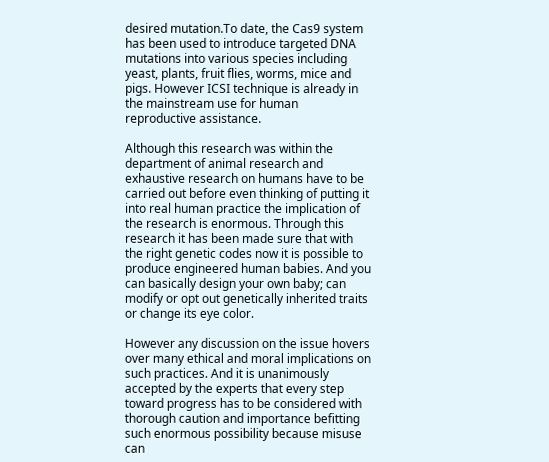desired mutation.To date, the Cas9 system has been used to introduce targeted DNA mutations into various species including yeast, plants, fruit flies, worms, mice and pigs. However ICSI technique is already in the mainstream use for human reproductive assistance.

Although this research was within the department of animal research and exhaustive research on humans have to be carried out before even thinking of putting it into real human practice the implication of the research is enormous. Through this research it has been made sure that with the right genetic codes now it is possible to produce engineered human babies. And you can basically design your own baby; can modify or opt out genetically inherited traits or change its eye color.

However any discussion on the issue hovers over many ethical and moral implications on such practices. And it is unanimously accepted by the experts that every step toward progress has to be considered with thorough caution and importance befitting such enormous possibility because misuse can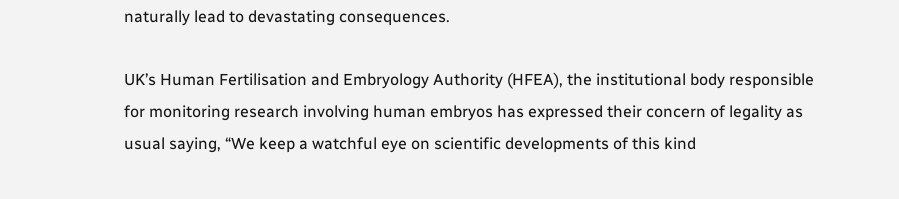naturally lead to devastating consequences.

UK’s Human Fertilisation and Embryology Authority (HFEA), the institutional body responsible for monitoring research involving human embryos has expressed their concern of legality as usual saying, “We keep a watchful eye on scientific developments of this kind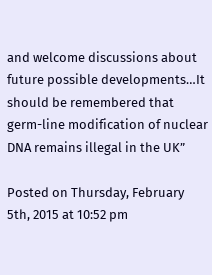and welcome discussions about future possible developments…It should be remembered that germ-line modification of nuclear DNA remains illegal in the UK”

Posted on Thursday, February 5th, 2015 at 10:52 pm